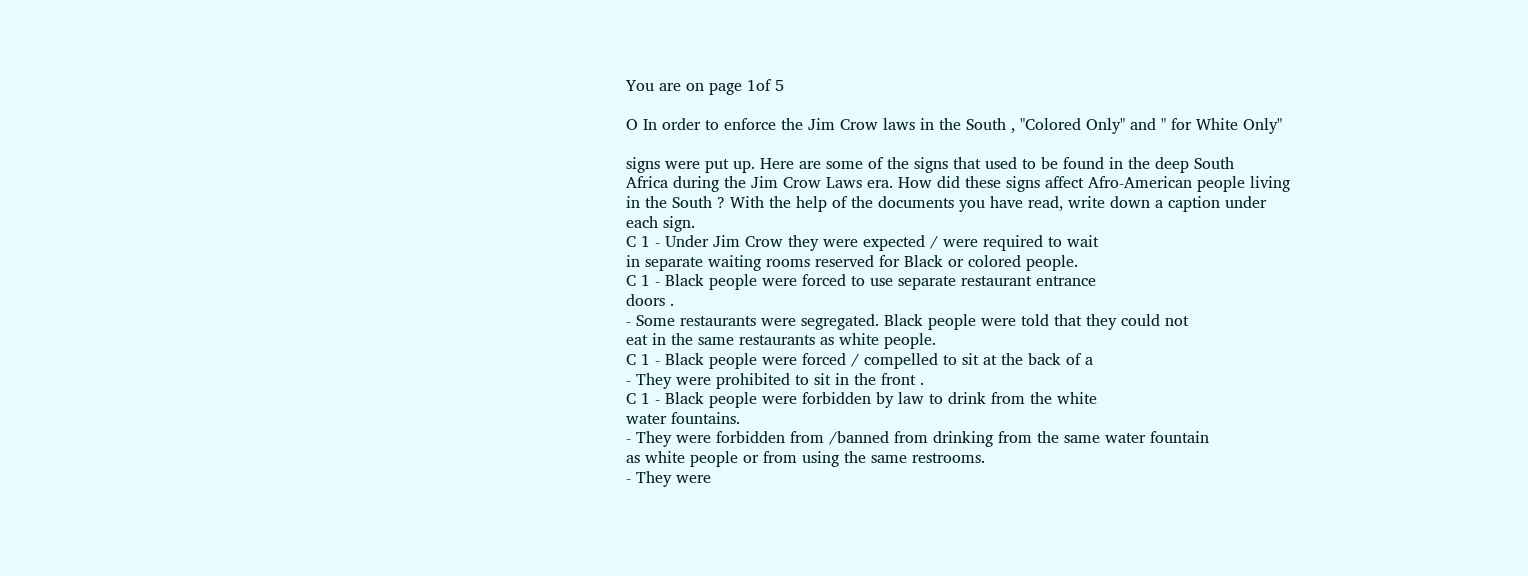You are on page 1of 5

O In order to enforce the Jim Crow laws in the South , "Colored Only" and " for White Only"

signs were put up. Here are some of the signs that used to be found in the deep South
Africa during the Jim Crow Laws era. How did these signs affect Afro-American people living
in the South ? With the help of the documents you have read, write down a caption under
each sign.
C 1 - Under Jim Crow they were expected / were required to wait
in separate waiting rooms reserved for Black or colored people.
C 1 - Black people were forced to use separate restaurant entrance
doors .
- Some restaurants were segregated. Black people were told that they could not
eat in the same restaurants as white people.
C 1 - Black people were forced / compelled to sit at the back of a
- They were prohibited to sit in the front .
C 1 - Black people were forbidden by law to drink from the white
water fountains.
- They were forbidden from /banned from drinking from the same water fountain
as white people or from using the same restrooms.
- They were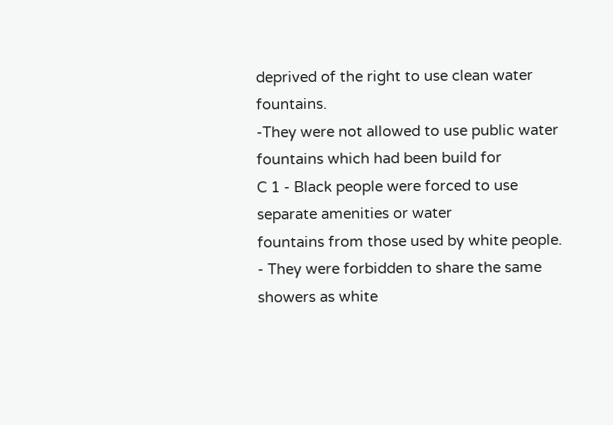deprived of the right to use clean water fountains.
-They were not allowed to use public water fountains which had been build for
C 1 - Black people were forced to use separate amenities or water
fountains from those used by white people.
- They were forbidden to share the same showers as white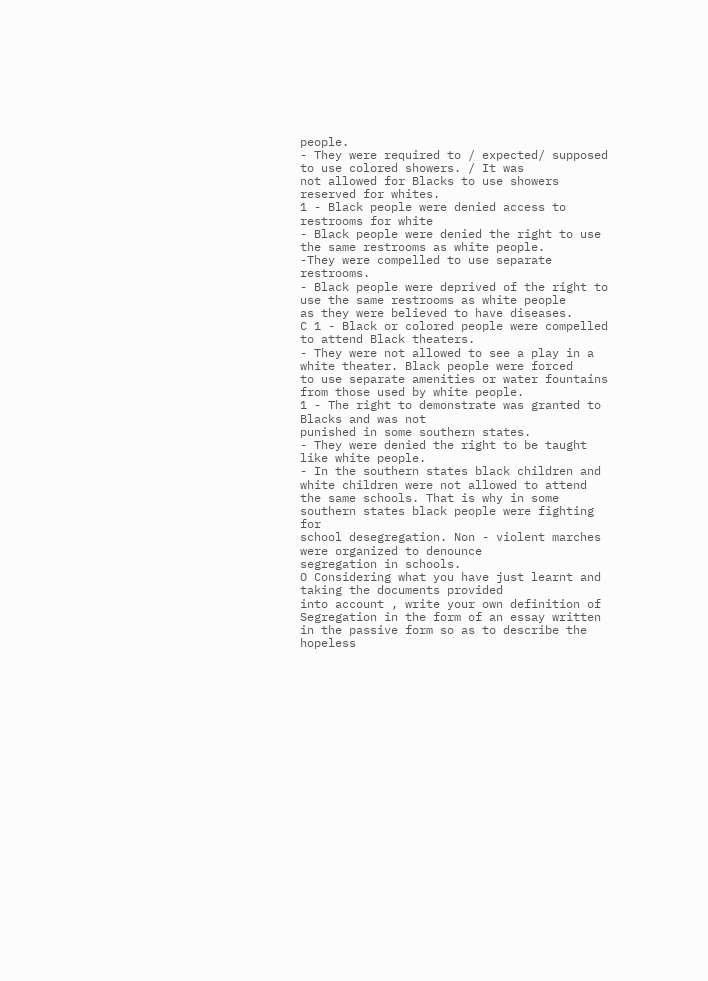people.
- They were required to / expected/ supposed to use colored showers. / It was
not allowed for Blacks to use showers reserved for whites.
1 - Black people were denied access to restrooms for white
- Black people were denied the right to use the same restrooms as white people.
-They were compelled to use separate restrooms.
- Black people were deprived of the right to use the same restrooms as white people
as they were believed to have diseases.
C 1 - Black or colored people were compelled to attend Black theaters.
- They were not allowed to see a play in a white theater. Black people were forced
to use separate amenities or water fountains from those used by white people.
1 - The right to demonstrate was granted to Blacks and was not
punished in some southern states.
- They were denied the right to be taught like white people.
- In the southern states black children and white children were not allowed to attend
the same schools. That is why in some southern states black people were fighting for
school desegregation. Non - violent marches were organized to denounce
segregation in schools.
O Considering what you have just learnt and taking the documents provided
into account , write your own definition of Segregation in the form of an essay written
in the passive form so as to describe the hopeless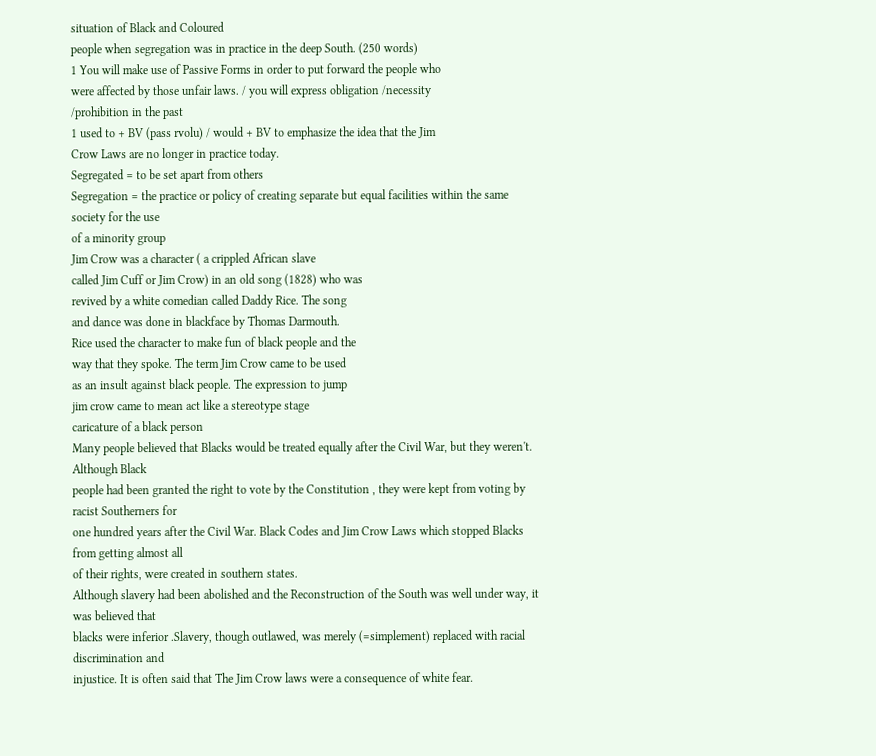situation of Black and Coloured
people when segregation was in practice in the deep South. (250 words)
1 You will make use of Passive Forms in order to put forward the people who
were affected by those unfair laws. / you will express obligation /necessity
/prohibition in the past
1 used to + BV (pass rvolu) / would + BV to emphasize the idea that the Jim
Crow Laws are no longer in practice today.
Segregated = to be set apart from others
Segregation = the practice or policy of creating separate but equal facilities within the same society for the use
of a minority group
Jim Crow was a character ( a crippled African slave
called Jim Cuff or Jim Crow) in an old song (1828) who was
revived by a white comedian called Daddy Rice. The song
and dance was done in blackface by Thomas Darmouth.
Rice used the character to make fun of black people and the
way that they spoke. The term Jim Crow came to be used
as an insult against black people. The expression to jump
jim crow came to mean act like a stereotype stage
caricature of a black person
Many people believed that Blacks would be treated equally after the Civil War, but they weren't. Although Black
people had been granted the right to vote by the Constitution , they were kept from voting by racist Southerners for
one hundred years after the Civil War. Black Codes and Jim Crow Laws which stopped Blacks from getting almost all
of their rights, were created in southern states.
Although slavery had been abolished and the Reconstruction of the South was well under way, it was believed that
blacks were inferior .Slavery, though outlawed, was merely (=simplement) replaced with racial discrimination and
injustice. It is often said that The Jim Crow laws were a consequence of white fear.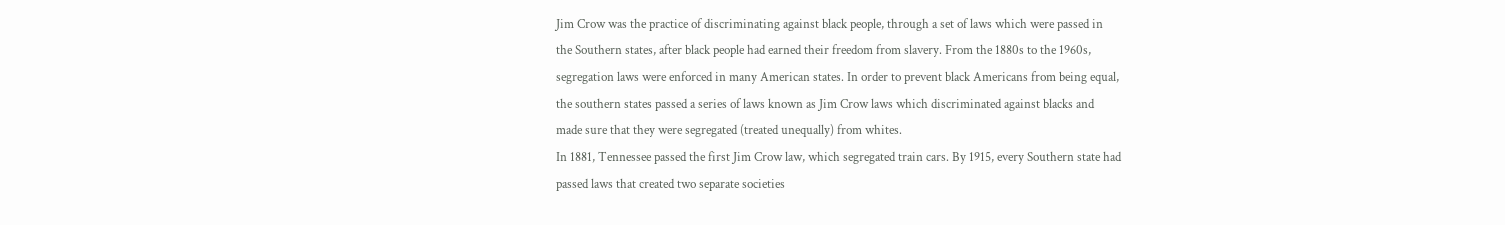Jim Crow was the practice of discriminating against black people, through a set of laws which were passed in
the Southern states, after black people had earned their freedom from slavery. From the 1880s to the 1960s,
segregation laws were enforced in many American states. In order to prevent black Americans from being equal,
the southern states passed a series of laws known as Jim Crow laws which discriminated against blacks and
made sure that they were segregated (treated unequally) from whites.
In 1881, Tennessee passed the first Jim Crow law, which segregated train cars. By 1915, every Southern state had
passed laws that created two separate societies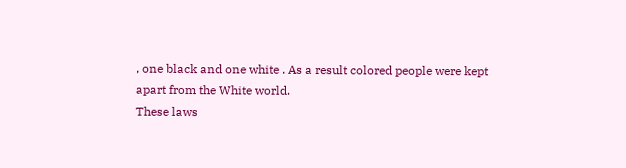, one black and one white . As a result colored people were kept
apart from the White world.
These laws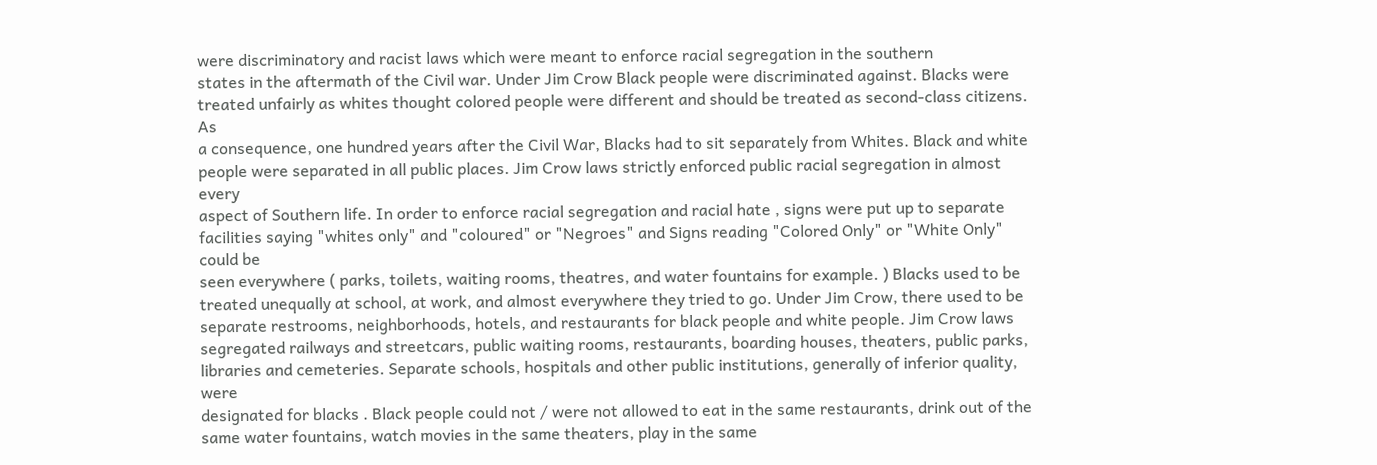were discriminatory and racist laws which were meant to enforce racial segregation in the southern
states in the aftermath of the Civil war. Under Jim Crow Black people were discriminated against. Blacks were
treated unfairly as whites thought colored people were different and should be treated as second-class citizens. As
a consequence, one hundred years after the Civil War, Blacks had to sit separately from Whites. Black and white
people were separated in all public places. Jim Crow laws strictly enforced public racial segregation in almost every
aspect of Southern life. In order to enforce racial segregation and racial hate , signs were put up to separate
facilities saying "whites only" and "coloured" or "Negroes" and Signs reading "Colored Only" or "White Only" could be
seen everywhere ( parks, toilets, waiting rooms, theatres, and water fountains for example. ) Blacks used to be
treated unequally at school, at work, and almost everywhere they tried to go. Under Jim Crow, there used to be
separate restrooms, neighborhoods, hotels, and restaurants for black people and white people. Jim Crow laws
segregated railways and streetcars, public waiting rooms, restaurants, boarding houses, theaters, public parks,
libraries and cemeteries. Separate schools, hospitals and other public institutions, generally of inferior quality, were
designated for blacks . Black people could not / were not allowed to eat in the same restaurants, drink out of the
same water fountains, watch movies in the same theaters, play in the same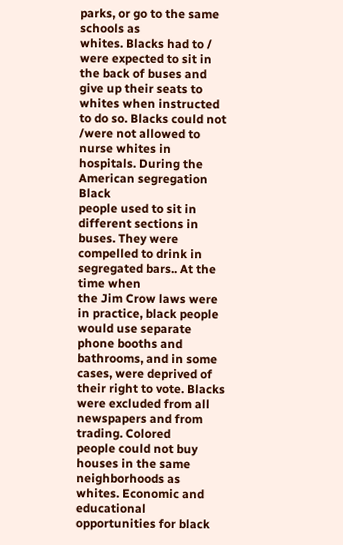parks, or go to the same schools as
whites. Blacks had to / were expected to sit in the back of buses and give up their seats to whites when instructed
to do so. Blacks could not /were not allowed to nurse whites in hospitals. During the American segregation Black
people used to sit in different sections in buses. They were compelled to drink in segregated bars.. At the time when
the Jim Crow laws were in practice, black people would use separate phone booths and bathrooms, and in some
cases, were deprived of their right to vote. Blacks were excluded from all newspapers and from trading. Colored
people could not buy houses in the same neighborhoods as whites. Economic and educational opportunities for black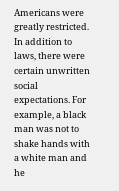Americans were greatly restricted. In addition to laws, there were certain unwritten social expectations. For
example, a black man was not to shake hands with a white man and he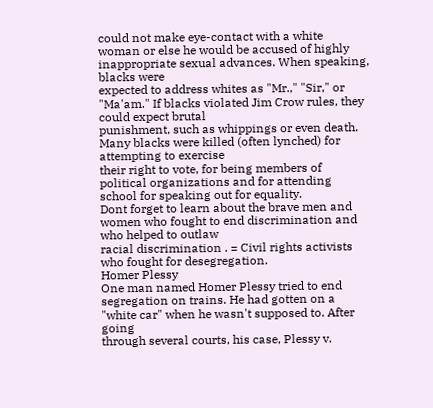could not make eye-contact with a white
woman or else he would be accused of highly inappropriate sexual advances. When speaking, blacks were
expected to address whites as "Mr.," "Sir," or "Ma'am." If blacks violated Jim Crow rules, they could expect brutal
punishment, such as whippings or even death. Many blacks were killed (often lynched) for attempting to exercise
their right to vote, for being members of political organizations and for attending school for speaking out for equality.
Dont forget to learn about the brave men and women who fought to end discrimination and who helped to outlaw
racial discrimination . = Civil rights activists who fought for desegregation.
Homer Plessy
One man named Homer Plessy tried to end segregation on trains. He had gotten on a "white car" when he wasn't supposed to. After going
through several courts, his case, Plessy v.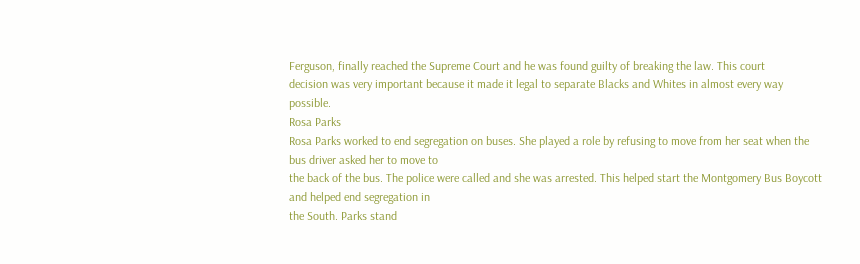Ferguson, finally reached the Supreme Court and he was found guilty of breaking the law. This court
decision was very important because it made it legal to separate Blacks and Whites in almost every way possible.
Rosa Parks
Rosa Parks worked to end segregation on buses. She played a role by refusing to move from her seat when the bus driver asked her to move to
the back of the bus. The police were called and she was arrested. This helped start the Montgomery Bus Boycott and helped end segregation in
the South. Parks stand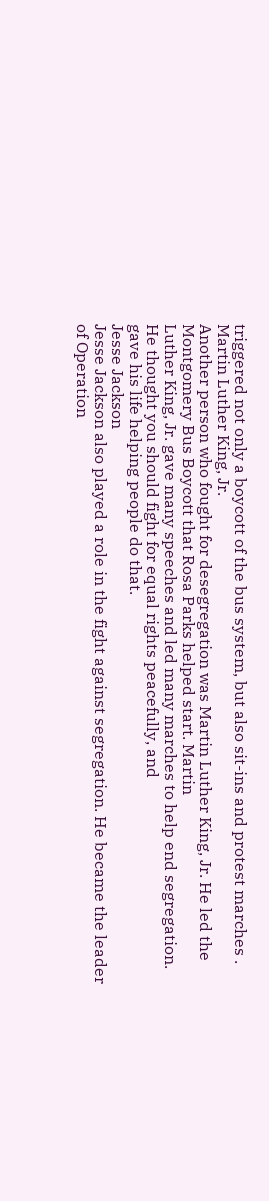triggered not only a boycott of the bus system, but also sit-ins and protest marches .
Martin Luther King, Jr.
Another person who fought for desegregation was Martin Luther King, Jr. He led the Montgomery Bus Boycott that Rosa Parks helped start. Martin
Luther King, Jr. gave many speeches and led many marches to help end segregation. He thought you should fight for equal rights peacefully, and
gave his life helping people do that.
Jesse Jackson
Jesse Jackson also played a role in the fight against segregation. He became the leader of Operation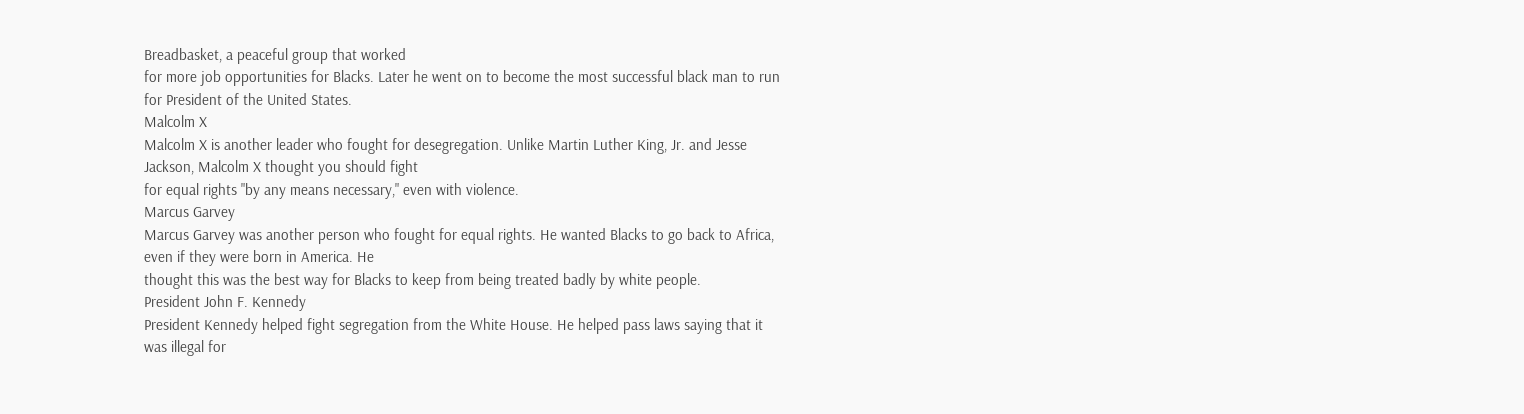Breadbasket, a peaceful group that worked
for more job opportunities for Blacks. Later he went on to become the most successful black man to run for President of the United States.
Malcolm X
Malcolm X is another leader who fought for desegregation. Unlike Martin Luther King, Jr. and Jesse Jackson, Malcolm X thought you should fight
for equal rights "by any means necessary," even with violence.
Marcus Garvey
Marcus Garvey was another person who fought for equal rights. He wanted Blacks to go back to Africa, even if they were born in America. He
thought this was the best way for Blacks to keep from being treated badly by white people.
President John F. Kennedy
President Kennedy helped fight segregation from the White House. He helped pass laws saying that it was illegal for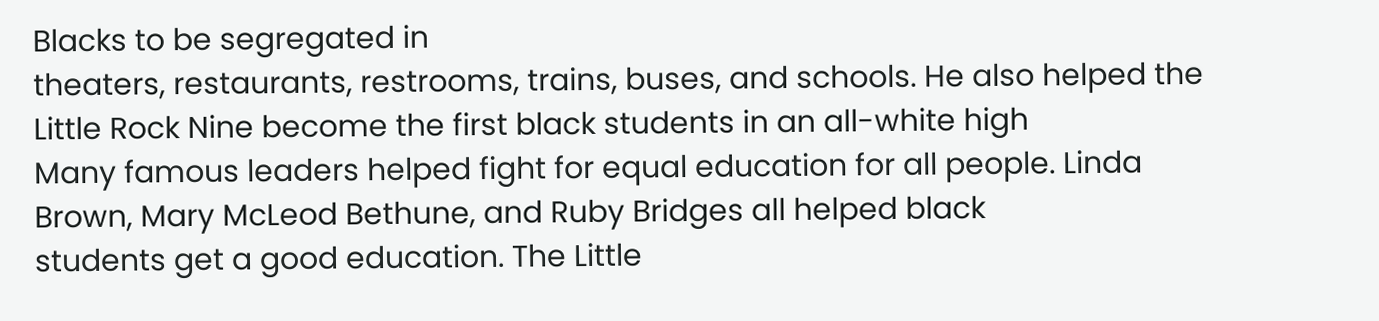Blacks to be segregated in
theaters, restaurants, restrooms, trains, buses, and schools. He also helped the Little Rock Nine become the first black students in an all-white high
Many famous leaders helped fight for equal education for all people. Linda Brown, Mary McLeod Bethune, and Ruby Bridges all helped black
students get a good education. The Little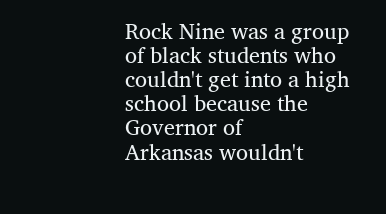Rock Nine was a group of black students who couldn't get into a high school because the Governor of
Arkansas wouldn't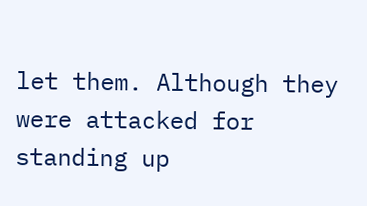let them. Although they were attacked for standing up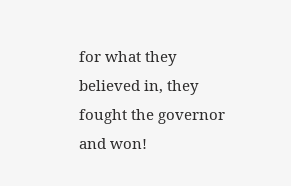for what they believed in, they fought the governor and won!